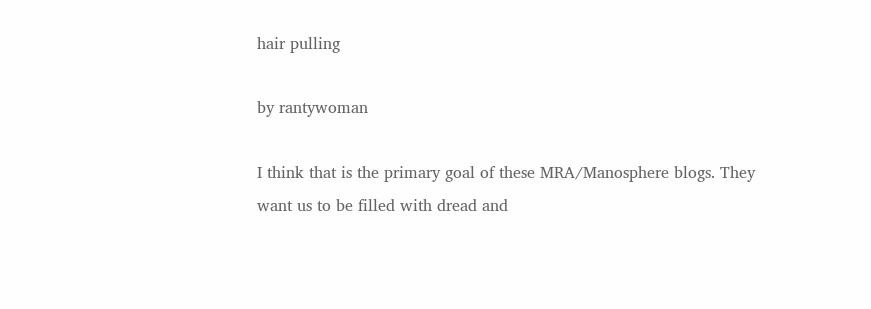hair pulling

by rantywoman

I think that is the primary goal of these MRA/Manosphere blogs. They want us to be filled with dread and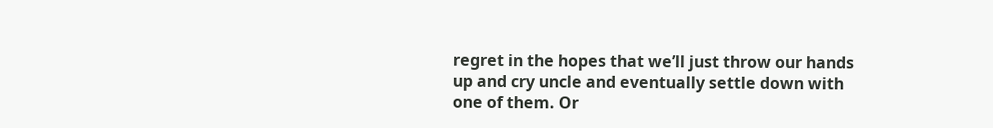regret in the hopes that we’ll just throw our hands up and cry uncle and eventually settle down with one of them. Or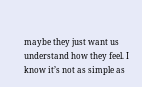maybe they just want us understand how they feel. I know it’s not as simple as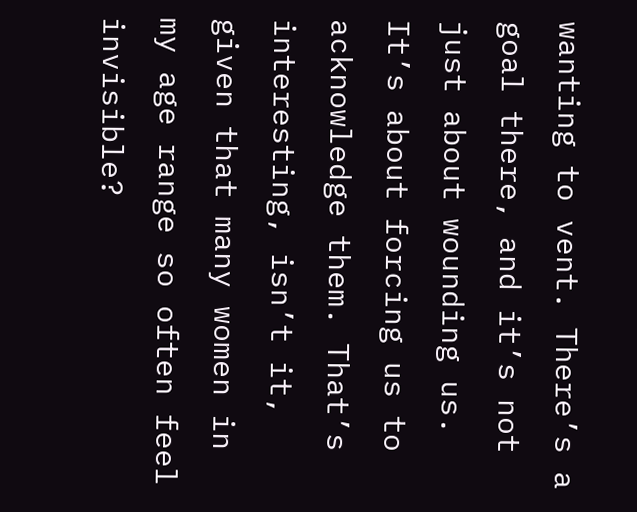wanting to vent. There’s a goal there, and it’s not just about wounding us. It’s about forcing us to acknowledge them. That’s interesting, isn’t it, given that many women in my age range so often feel invisible?